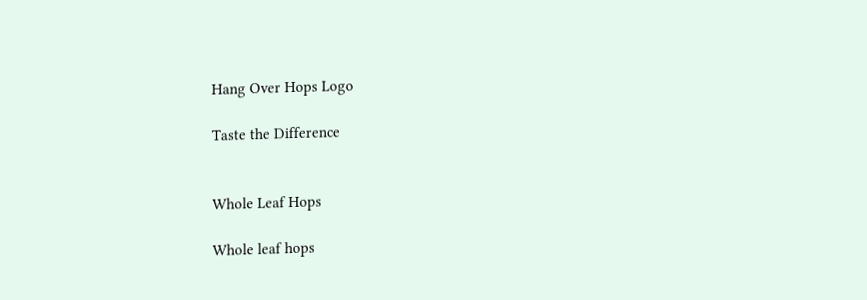Hang Over Hops Logo

Taste the Difference


Whole Leaf Hops

Whole leaf hops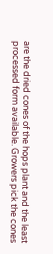are the dried cones of the hops plant and the least processed form available. Growers pick the cones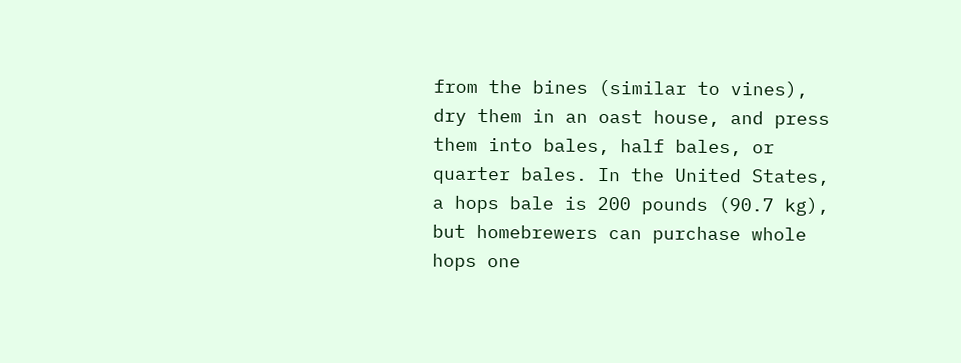from the bines (similar to vines), dry them in an oast house, and press them into bales, half bales, or quarter bales. In the United States, a hops bale is 200 pounds (90.7 kg), but homebrewers can purchase whole hops one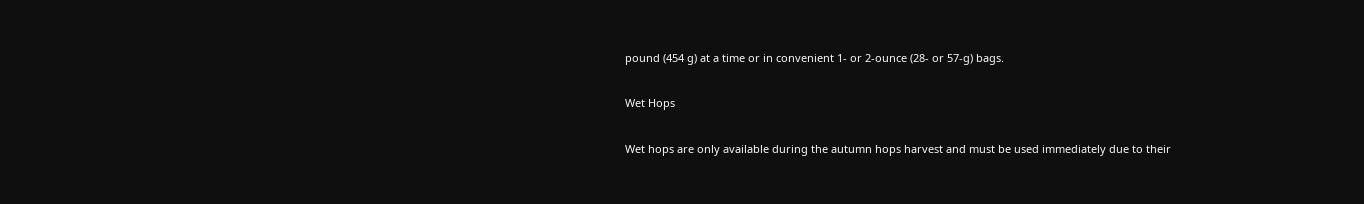pound (454 g) at a time or in convenient 1- or 2-ounce (28- or 57-g) bags.

Wet Hops

Wet hops are only available during the autumn hops harvest and must be used immediately due to their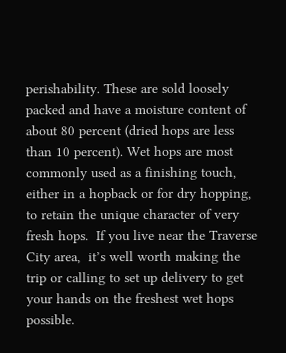perishability. These are sold loosely packed and have a moisture content of about 80 percent (dried hops are less than 10 percent). Wet hops are most commonly used as a finishing touch, either in a hopback or for dry hopping, to retain the unique character of very fresh hops.  If you live near the Traverse City area,  it’s well worth making the trip or calling to set up delivery to get your hands on the freshest wet hops possible.